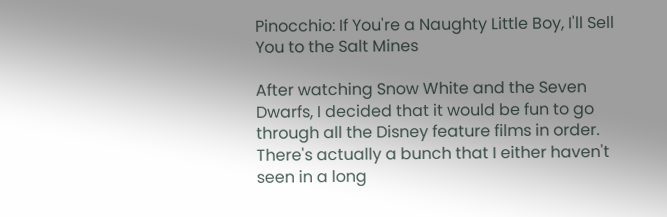Pinocchio: If You're a Naughty Little Boy, I'll Sell You to the Salt Mines

After watching Snow White and the Seven Dwarfs, I decided that it would be fun to go through all the Disney feature films in order.  There's actually a bunch that I either haven't seen in a long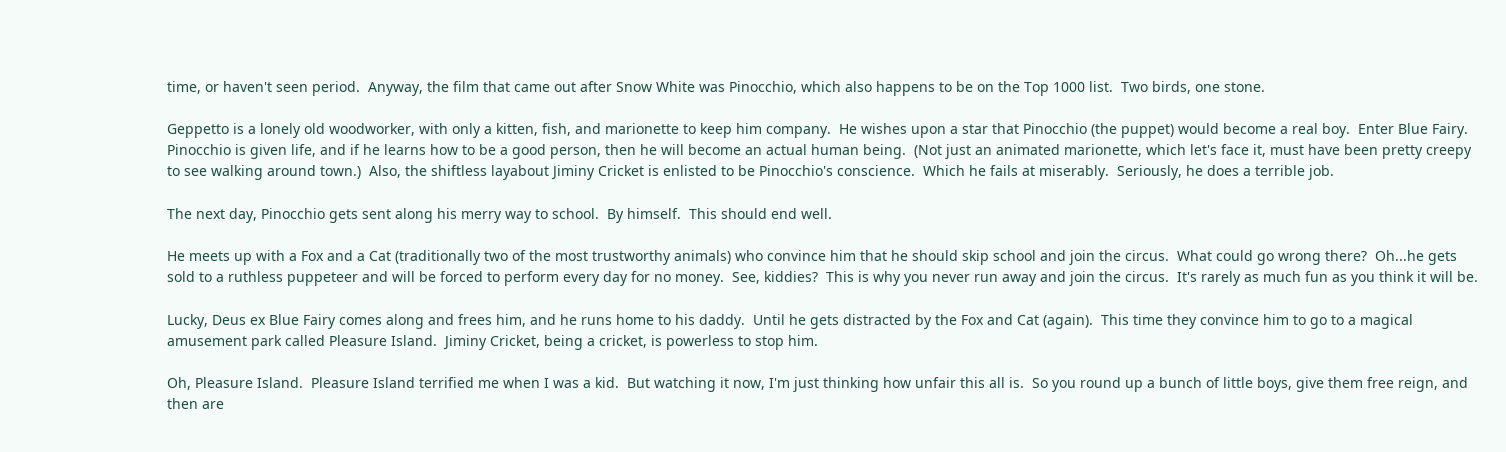time, or haven't seen period.  Anyway, the film that came out after Snow White was Pinocchio, which also happens to be on the Top 1000 list.  Two birds, one stone.

Geppetto is a lonely old woodworker, with only a kitten, fish, and marionette to keep him company.  He wishes upon a star that Pinocchio (the puppet) would become a real boy.  Enter Blue Fairy.  Pinocchio is given life, and if he learns how to be a good person, then he will become an actual human being.  (Not just an animated marionette, which let's face it, must have been pretty creepy to see walking around town.)  Also, the shiftless layabout Jiminy Cricket is enlisted to be Pinocchio's conscience.  Which he fails at miserably.  Seriously, he does a terrible job.

The next day, Pinocchio gets sent along his merry way to school.  By himself.  This should end well.

He meets up with a Fox and a Cat (traditionally two of the most trustworthy animals) who convince him that he should skip school and join the circus.  What could go wrong there?  Oh...he gets sold to a ruthless puppeteer and will be forced to perform every day for no money.  See, kiddies?  This is why you never run away and join the circus.  It's rarely as much fun as you think it will be.

Lucky, Deus ex Blue Fairy comes along and frees him, and he runs home to his daddy.  Until he gets distracted by the Fox and Cat (again).  This time they convince him to go to a magical amusement park called Pleasure Island.  Jiminy Cricket, being a cricket, is powerless to stop him.

Oh, Pleasure Island.  Pleasure Island terrified me when I was a kid.  But watching it now, I'm just thinking how unfair this all is.  So you round up a bunch of little boys, give them free reign, and then are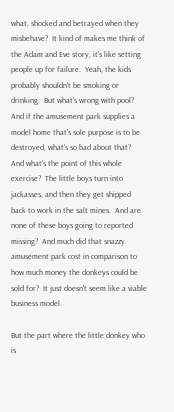what, shocked and betrayed when they misbehave?  It kind of makes me think of the Adam and Eve story, it's like setting people up for failure.  Yeah, the kids probably shouldn't be smoking or drinking.  But what's wrong with pool?  And if the amusement park supplies a model home that's sole purpose is to be destroyed, what's so bad about that?  And what's the point of this whole exercise?  The little boys turn into jackasses, and then they get shipped back to work in the salt mines.  And are none of these boys going to reported missing?  And much did that snazzy amusement park cost in comparison to how much money the donkeys could be sold for?  It just doesn't seem like a viable business model.

But the part where the little donkey who is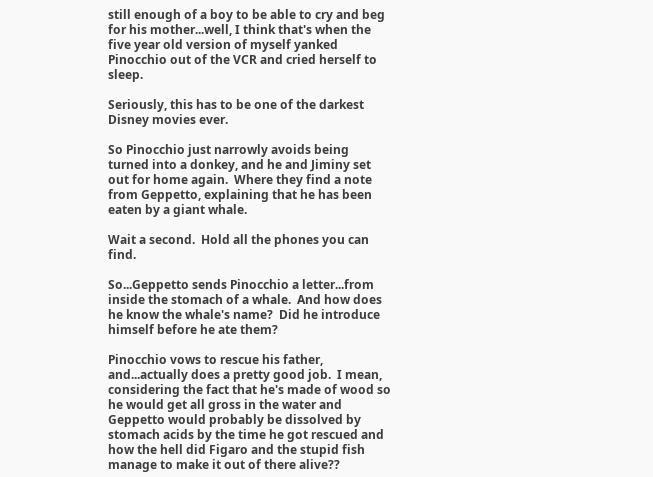still enough of a boy to be able to cry and beg for his mother...well, I think that's when the five year old version of myself yanked Pinocchio out of the VCR and cried herself to sleep.

Seriously, this has to be one of the darkest Disney movies ever.

So Pinocchio just narrowly avoids being turned into a donkey, and he and Jiminy set out for home again.  Where they find a note from Geppetto, explaining that he has been eaten by a giant whale.

Wait a second.  Hold all the phones you can find.

So...Geppetto sends Pinocchio a letter...from inside the stomach of a whale.  And how does he know the whale's name?  Did he introduce himself before he ate them?

Pinocchio vows to rescue his father, and...actually does a pretty good job.  I mean, considering the fact that he's made of wood so he would get all gross in the water and Geppetto would probably be dissolved by stomach acids by the time he got rescued and how the hell did Figaro and the stupid fish manage to make it out of there alive??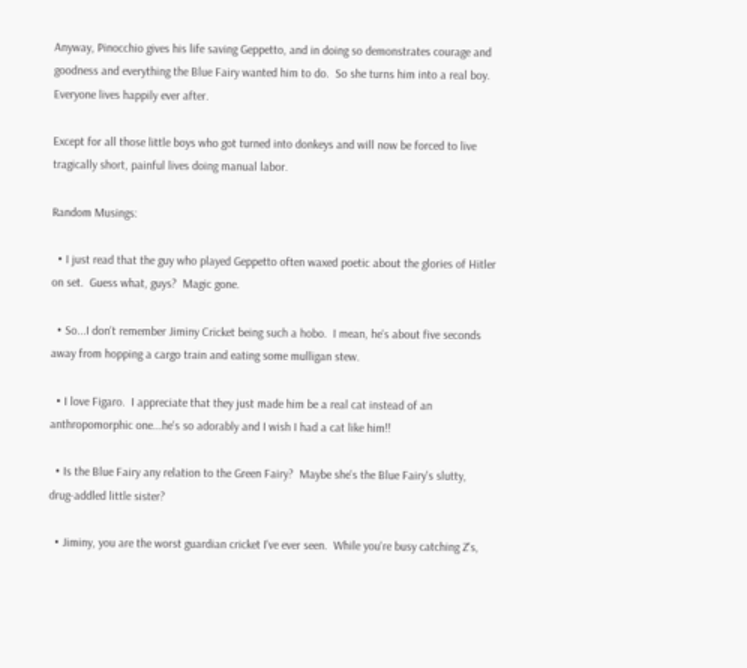Anyway, Pinocchio gives his life saving Geppetto, and in doing so demonstrates courage and goodness and everything the Blue Fairy wanted him to do.  So she turns him into a real boy.  Everyone lives happily ever after.

Except for all those little boys who got turned into donkeys and will now be forced to live tragically short, painful lives doing manual labor.

Random Musings:

  • I just read that the guy who played Geppetto often waxed poetic about the glories of Hitler on set.  Guess what, guys?  Magic gone.

  • So...I don't remember Jiminy Cricket being such a hobo.  I mean, he's about five seconds away from hopping a cargo train and eating some mulligan stew.

  • I love Figaro.  I appreciate that they just made him be a real cat instead of an anthropomorphic one...he's so adorably and I wish I had a cat like him!!

  • Is the Blue Fairy any relation to the Green Fairy?  Maybe she's the Blue Fairy's slutty, drug-addled little sister?

  • Jiminy, you are the worst guardian cricket I've ever seen.  While you're busy catching Z's,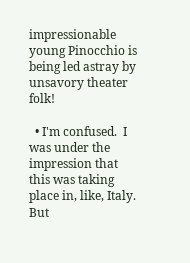impressionable young Pinocchio is being led astray by unsavory theater folk!

  • I'm confused.  I was under the impression that this was taking place in, like, Italy.  But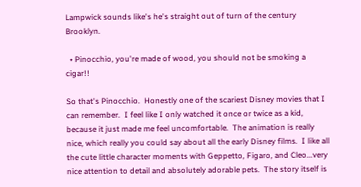Lampwick sounds like's he's straight out of turn of the century Brooklyn.

  • Pinocchio, you're made of wood, you should not be smoking a cigar!!

So that's Pinocchio.  Honestly one of the scariest Disney movies that I can remember.  I feel like I only watched it once or twice as a kid, because it just made me feel uncomfortable.  The animation is really nice, which really you could say about all the early Disney films.  I like all the cute little character moments with Geppetto, Figaro, and Cleo...very nice attention to detail and absolutely adorable pets.  The story itself is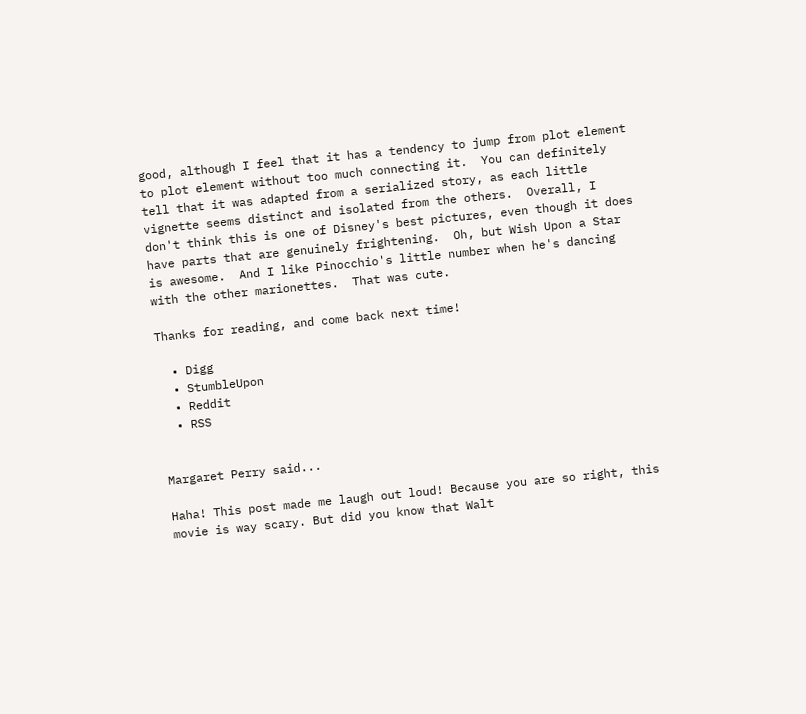good, although I feel that it has a tendency to jump from plot element to plot element without too much connecting it.  You can definitely tell that it was adapted from a serialized story, as each little vignette seems distinct and isolated from the others.  Overall, I don't think this is one of Disney's best pictures, even though it does have parts that are genuinely frightening.  Oh, but Wish Upon a Star is awesome.  And I like Pinocchio's little number when he's dancing with the other marionettes.  That was cute.

Thanks for reading, and come back next time!

  • Digg
  • StumbleUpon
  • Reddit
  • RSS


Margaret Perry said...

Haha! This post made me laugh out loud! Because you are so right, this movie is way scary. But did you know that Walt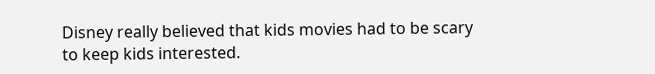Disney really believed that kids movies had to be scary to keep kids interested.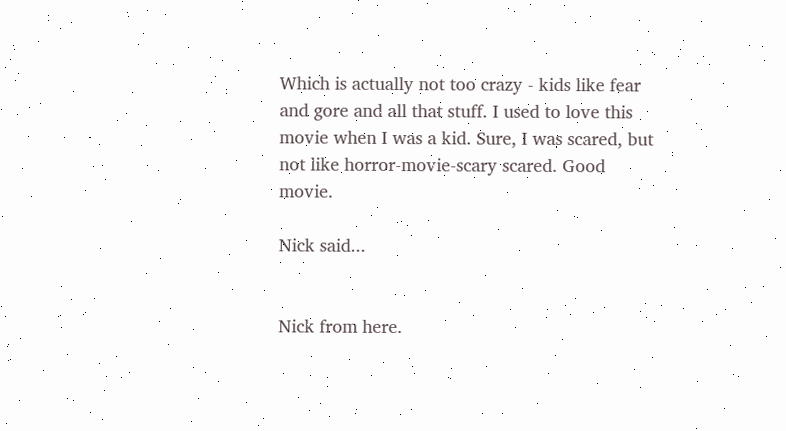Which is actually not too crazy - kids like fear and gore and all that stuff. I used to love this movie when I was a kid. Sure, I was scared, but not like horror-movie-scary scared. Good movie.

Nick said...


Nick from here.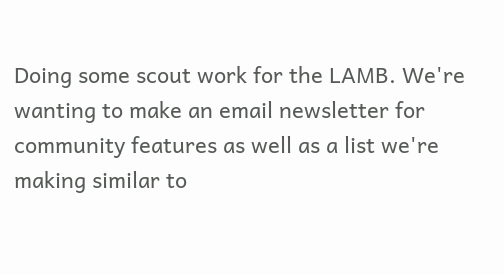Doing some scout work for the LAMB. We're wanting to make an email newsletter for community features as well as a list we're making similar to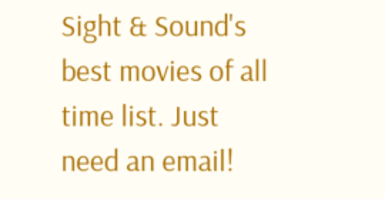Sight & Sound's best movies of all time list. Just need an email!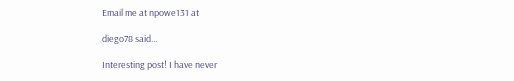Email me at npowe131 at

diego78 said...

Interesting post! I have never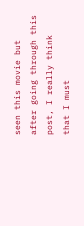seen this movie but after going through this post, I really think that I must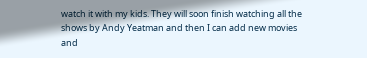watch it with my kids. They will soon finish watching all the shows by Andy Yeatman and then I can add new movies and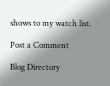shows to my watch list.

Post a Comment

Blog Directory